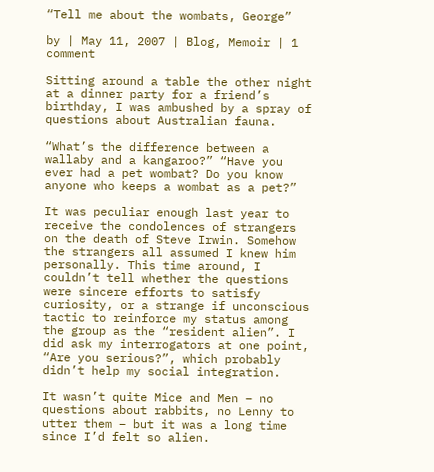“Tell me about the wombats, George”

by | May 11, 2007 | Blog, Memoir | 1 comment

Sitting around a table the other night at a dinner party for a friend’s birthday, I was ambushed by a spray of questions about Australian fauna.

“What’s the difference between a wallaby and a kangaroo?” “Have you ever had a pet wombat? Do you know anyone who keeps a wombat as a pet?”

It was peculiar enough last year to receive the condolences of strangers on the death of Steve Irwin. Somehow the strangers all assumed I knew him personally. This time around, I couldn’t tell whether the questions were sincere efforts to satisfy curiosity, or a strange if unconscious tactic to reinforce my status among the group as the “resident alien”. I did ask my interrogators at one point, “Are you serious?”, which probably didn’t help my social integration.

It wasn’t quite Mice and Men – no questions about rabbits, no Lenny to utter them – but it was a long time since I’d felt so alien.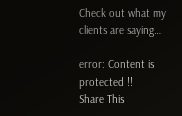Check out what my clients are saying…

error: Content is protected !!
Share This